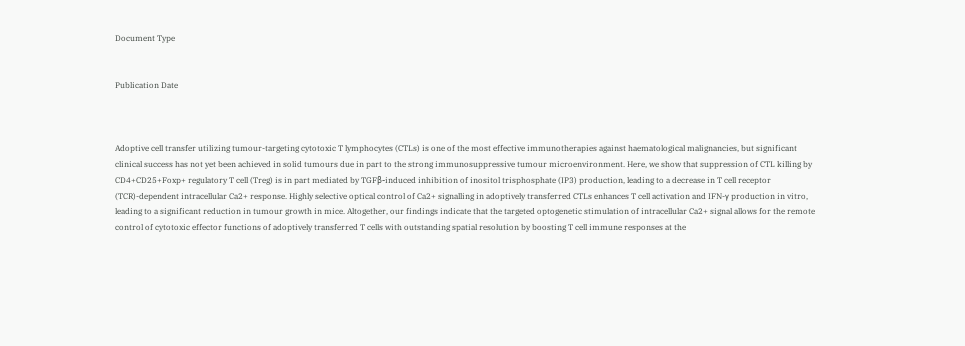Document Type


Publication Date



Adoptive cell transfer utilizing tumour-targeting cytotoxic T lymphocytes (CTLs) is one of the most effective immunotherapies against haematological malignancies, but significant clinical success has not yet been achieved in solid tumours due in part to the strong immunosuppressive tumour microenvironment. Here, we show that suppression of CTL killing by CD4+CD25+Foxp+ regulatory T cell (Treg) is in part mediated by TGFβ-induced inhibition of inositol trisphosphate (IP3) production, leading to a decrease in T cell receptor (TCR)-dependent intracellular Ca2+ response. Highly selective optical control of Ca2+ signalling in adoptively transferred CTLs enhances T cell activation and IFN-γ production in vitro, leading to a significant reduction in tumour growth in mice. Altogether, our findings indicate that the targeted optogenetic stimulation of intracellular Ca2+ signal allows for the remote control of cytotoxic effector functions of adoptively transferred T cells with outstanding spatial resolution by boosting T cell immune responses at the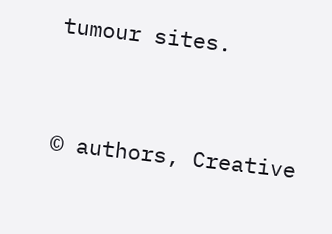tumour sites.


© authors, Creative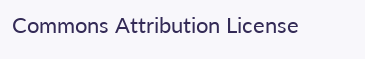Commons Attribution License